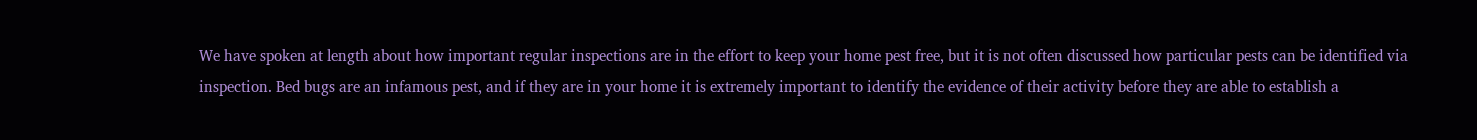We have spoken at length about how important regular inspections are in the effort to keep your home pest free, but it is not often discussed how particular pests can be identified via inspection. Bed bugs are an infamous pest, and if they are in your home it is extremely important to identify the evidence of their activity before they are able to establish a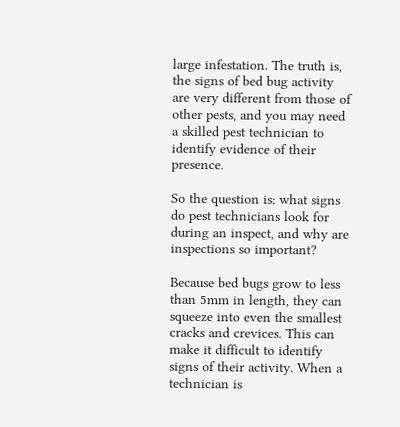large infestation. The truth is, the signs of bed bug activity are very different from those of other pests, and you may need a skilled pest technician to identify evidence of their presence.

So the question is: what signs do pest technicians look for during an inspect, and why are inspections so important?

Because bed bugs grow to less than 5mm in length, they can squeeze into even the smallest cracks and crevices. This can make it difficult to identify signs of their activity. When a technician is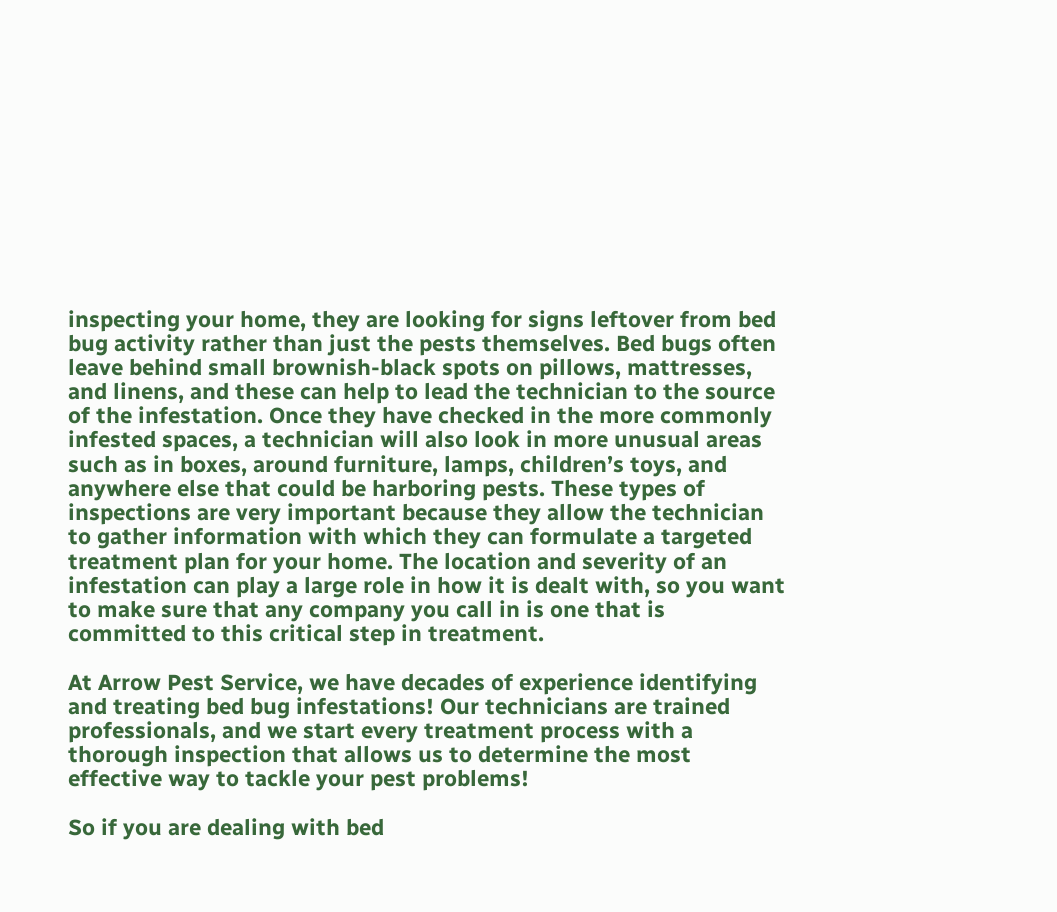inspecting your home, they are looking for signs leftover from bed bug activity rather than just the pests themselves. Bed bugs often leave behind small brownish-black spots on pillows, mattresses, and linens, and these can help to lead the technician to the source of the infestation. Once they have checked in the more commonly infested spaces, a technician will also look in more unusual areas such as in boxes, around furniture, lamps, children’s toys, and anywhere else that could be harboring pests. These types of inspections are very important because they allow the technician to gather information with which they can formulate a targeted treatment plan for your home. The location and severity of an infestation can play a large role in how it is dealt with, so you want to make sure that any company you call in is one that is committed to this critical step in treatment.

At Arrow Pest Service, we have decades of experience identifying and treating bed bug infestations! Our technicians are trained professionals, and we start every treatment process with a thorough inspection that allows us to determine the most effective way to tackle your pest problems!

So if you are dealing with bed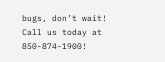bugs, don’t wait! Call us today at 850-874-1900!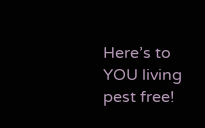Here’s to YOU living pest free!